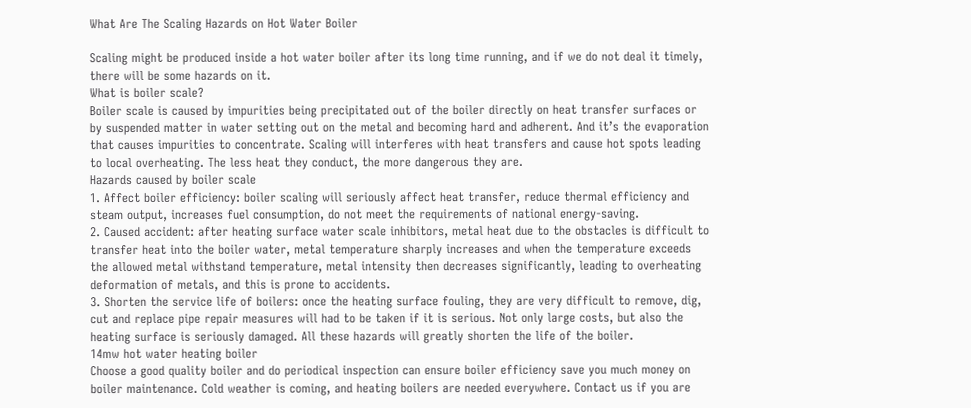What Are The Scaling Hazards on Hot Water Boiler

Scaling might be produced inside a hot water boiler after its long time running, and if we do not deal it timely, there will be some hazards on it.
What is boiler scale?
Boiler scale is caused by impurities being precipitated out of the boiler directly on heat transfer surfaces or by suspended matter in water setting out on the metal and becoming hard and adherent. And it’s the evaporation that causes impurities to concentrate. Scaling will interferes with heat transfers and cause hot spots leading to local overheating. The less heat they conduct, the more dangerous they are.
Hazards caused by boiler scale
1. Affect boiler efficiency: boiler scaling will seriously affect heat transfer, reduce thermal efficiency and steam output, increases fuel consumption, do not meet the requirements of national energy-saving.
2. Caused accident: after heating surface water scale inhibitors, metal heat due to the obstacles is difficult to transfer heat into the boiler water, metal temperature sharply increases and when the temperature exceeds the allowed metal withstand temperature, metal intensity then decreases significantly, leading to overheating deformation of metals, and this is prone to accidents.
3. Shorten the service life of boilers: once the heating surface fouling, they are very difficult to remove, dig, cut and replace pipe repair measures will had to be taken if it is serious. Not only large costs, but also the heating surface is seriously damaged. All these hazards will greatly shorten the life of the boiler.
14mw hot water heating boiler
Choose a good quality boiler and do periodical inspection can ensure boiler efficiency save you much money on boiler maintenance. Cold weather is coming, and heating boilers are needed everywhere. Contact us if you are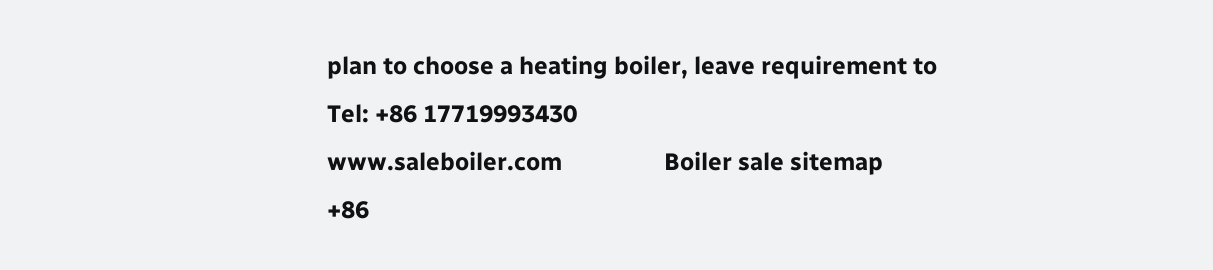plan to choose a heating boiler, leave requirement to
Tel: +86 17719993430
www.saleboiler.com                 Boiler sale sitemap
+86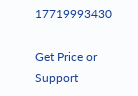17719993430

Get Price or Support